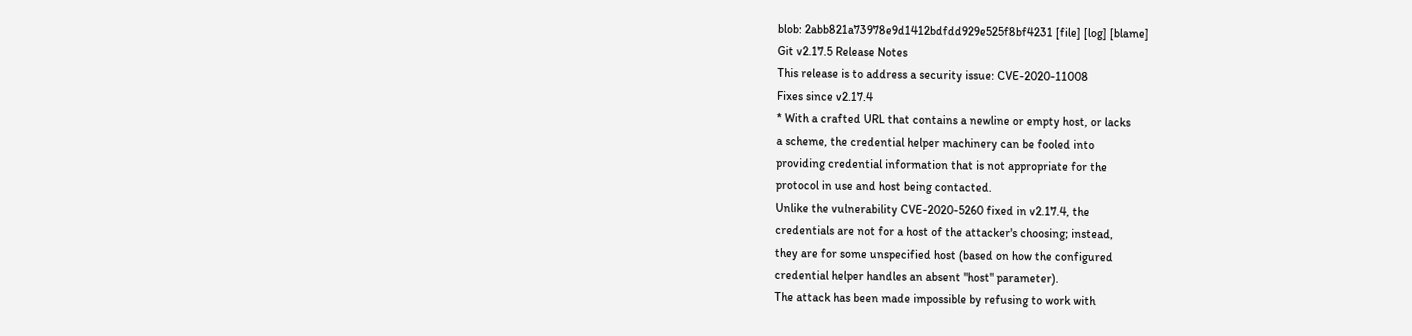blob: 2abb821a73978e9d1412bdfdd929e525f8bf4231 [file] [log] [blame]
Git v2.17.5 Release Notes
This release is to address a security issue: CVE-2020-11008
Fixes since v2.17.4
* With a crafted URL that contains a newline or empty host, or lacks
a scheme, the credential helper machinery can be fooled into
providing credential information that is not appropriate for the
protocol in use and host being contacted.
Unlike the vulnerability CVE-2020-5260 fixed in v2.17.4, the
credentials are not for a host of the attacker's choosing; instead,
they are for some unspecified host (based on how the configured
credential helper handles an absent "host" parameter).
The attack has been made impossible by refusing to work with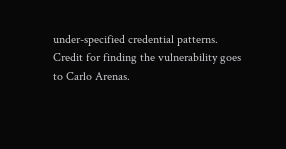under-specified credential patterns.
Credit for finding the vulnerability goes to Carlo Arenas.